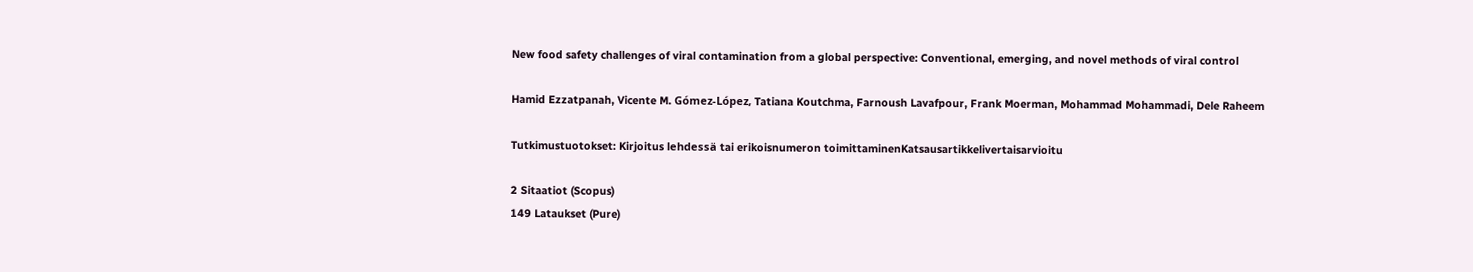New food safety challenges of viral contamination from a global perspective: Conventional, emerging, and novel methods of viral control

Hamid Ezzatpanah, Vicente M. Gómez-López, Tatiana Koutchma, Farnoush Lavafpour, Frank Moerman, Mohammad Mohammadi, Dele Raheem

Tutkimustuotokset: Kirjoitus lehdessä tai erikoisnumeron toimittaminenKatsausartikkelivertaisarvioitu

2 Sitaatiot (Scopus)
149 Lataukset (Pure)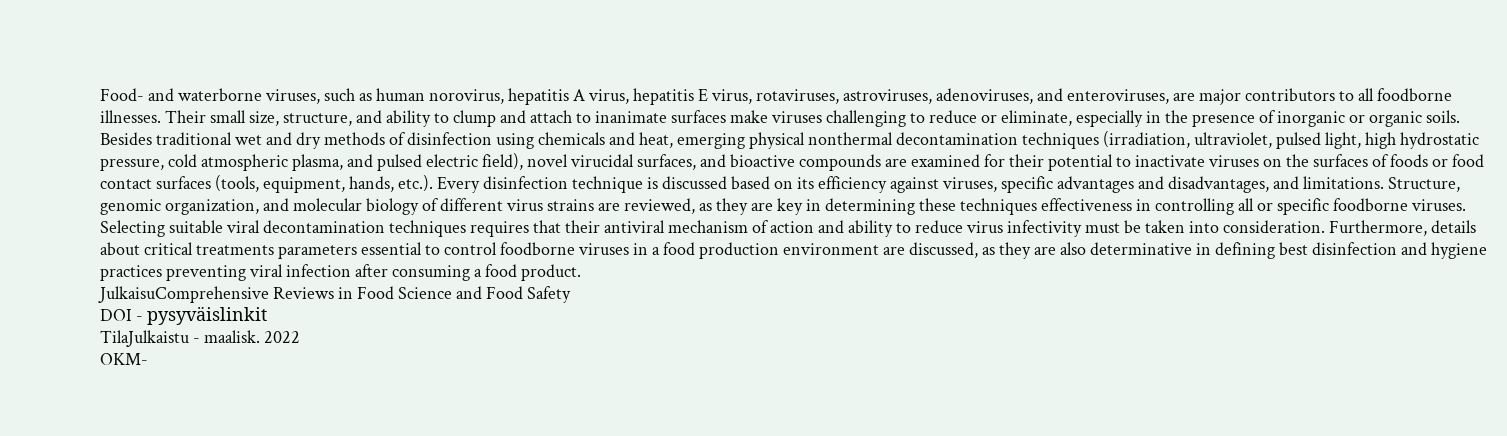Food- and waterborne viruses, such as human norovirus, hepatitis A virus, hepatitis E virus, rotaviruses, astroviruses, adenoviruses, and enteroviruses, are major contributors to all foodborne illnesses. Their small size, structure, and ability to clump and attach to inanimate surfaces make viruses challenging to reduce or eliminate, especially in the presence of inorganic or organic soils. Besides traditional wet and dry methods of disinfection using chemicals and heat, emerging physical nonthermal decontamination techniques (irradiation, ultraviolet, pulsed light, high hydrostatic pressure, cold atmospheric plasma, and pulsed electric field), novel virucidal surfaces, and bioactive compounds are examined for their potential to inactivate viruses on the surfaces of foods or food contact surfaces (tools, equipment, hands, etc.). Every disinfection technique is discussed based on its efficiency against viruses, specific advantages and disadvantages, and limitations. Structure, genomic organization, and molecular biology of different virus strains are reviewed, as they are key in determining these techniques effectiveness in controlling all or specific foodborne viruses. Selecting suitable viral decontamination techniques requires that their antiviral mechanism of action and ability to reduce virus infectivity must be taken into consideration. Furthermore, details about critical treatments parameters essential to control foodborne viruses in a food production environment are discussed, as they are also determinative in defining best disinfection and hygiene practices preventing viral infection after consuming a food product.
JulkaisuComprehensive Reviews in Food Science and Food Safety
DOI - pysyväislinkit
TilaJulkaistu - maalisk. 2022
OKM-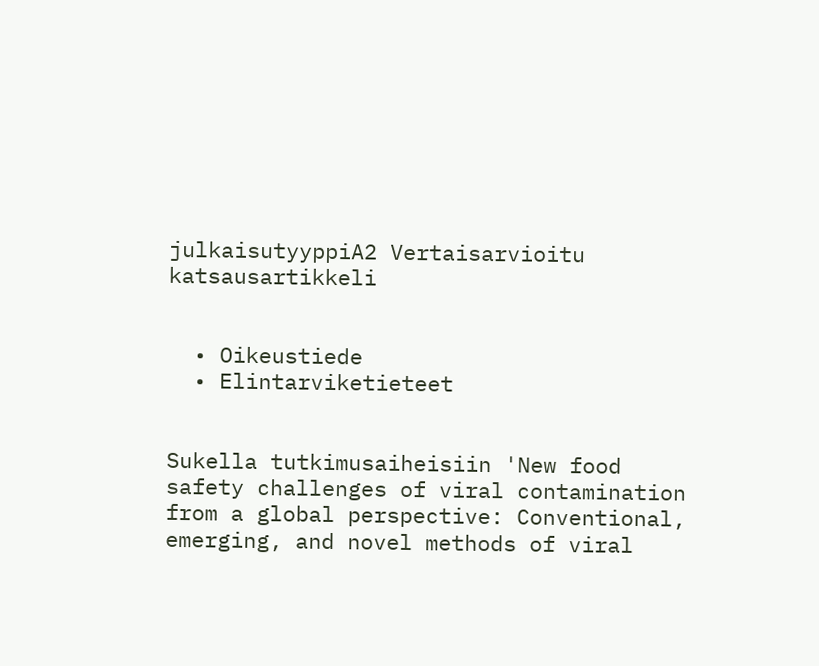julkaisutyyppiA2 Vertaisarvioitu katsausartikkeli


  • Oikeustiede
  • Elintarviketieteet


Sukella tutkimusaiheisiin 'New food safety challenges of viral contamination from a global perspective: Conventional, emerging, and novel methods of viral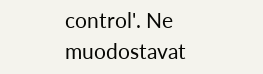control'. Ne muodostavat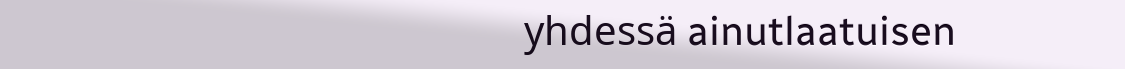yhdessä ainutlaatuisen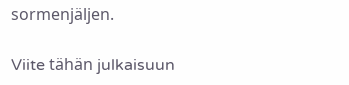sormenjäljen.

Viite tähän julkaisuun